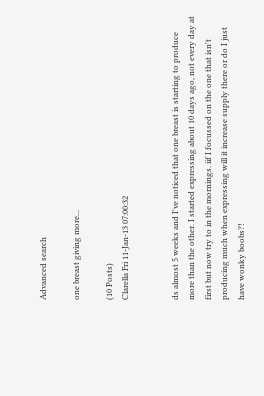Advanced search

one breast giving more...

(10 Posts)
Clarella Fri 11-Jan-13 07:00:32


ds almost 5 weeks and I've noticed that one breast is starting to produce more than the other. I started expressing about 10 days ago, not every day at first but now try to in the mornings. iif I focussed on the one that isn't producing much when expressing will it increase supply there or do I just have wonky boobs?!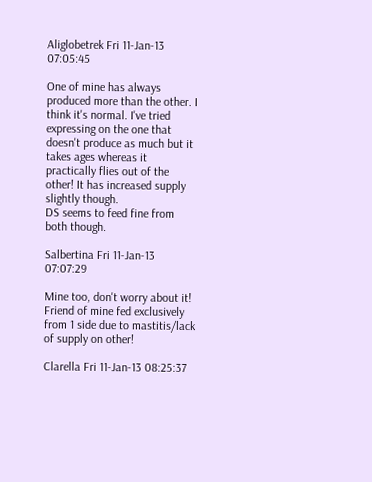Aliglobetrek Fri 11-Jan-13 07:05:45

One of mine has always produced more than the other. I think it's normal. I've tried expressing on the one that doesn't produce as much but it takes ages whereas it practically flies out of the other! It has increased supply slightly though.
DS seems to feed fine from both though.

Salbertina Fri 11-Jan-13 07:07:29

Mine too, don't worry about it! Friend of mine fed exclusively from 1 side due to mastitis/lack of supply on other!

Clarella Fri 11-Jan-13 08:25:37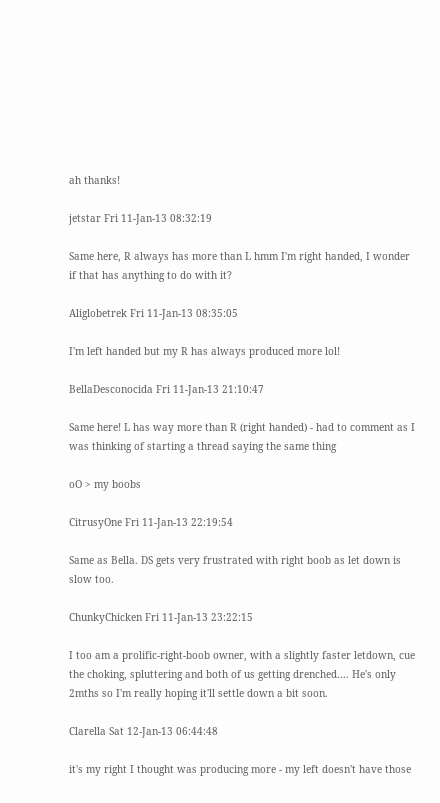ah thanks!

jetstar Fri 11-Jan-13 08:32:19

Same here, R always has more than L hmm I'm right handed, I wonder if that has anything to do with it?

Aliglobetrek Fri 11-Jan-13 08:35:05

I'm left handed but my R has always produced more lol!

BellaDesconocida Fri 11-Jan-13 21:10:47

Same here! L has way more than R (right handed) - had to comment as I was thinking of starting a thread saying the same thing

oO > my boobs

CitrusyOne Fri 11-Jan-13 22:19:54

Same as Bella. DS gets very frustrated with right boob as let down is slow too.

ChunkyChicken Fri 11-Jan-13 23:22:15

I too am a prolific-right-boob owner, with a slightly faster letdown, cue the choking, spluttering and both of us getting drenched.... He's only 2mths so I'm really hoping it'll settle down a bit soon.

Clarella Sat 12-Jan-13 06:44:48

it's my right I thought was producing more - my left doesn't have those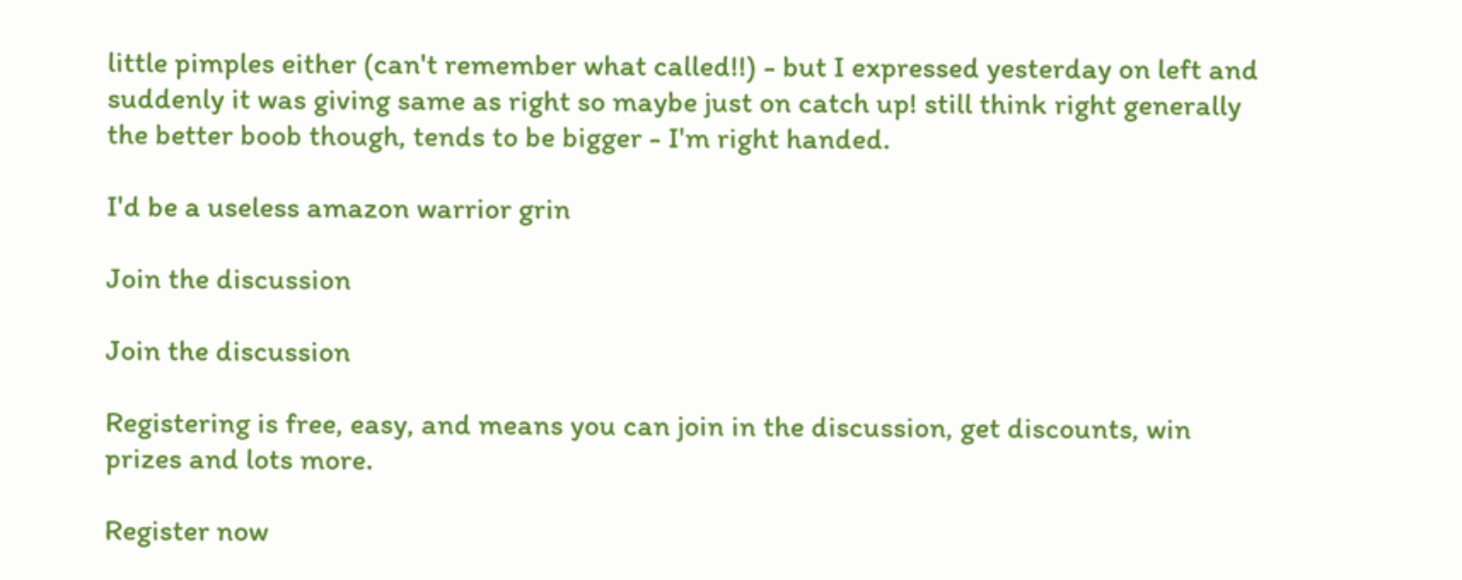little pimples either (can't remember what called!!) - but I expressed yesterday on left and suddenly it was giving same as right so maybe just on catch up! still think right generally the better boob though, tends to be bigger - I'm right handed.

I'd be a useless amazon warrior grin

Join the discussion

Join the discussion

Registering is free, easy, and means you can join in the discussion, get discounts, win prizes and lots more.

Register now